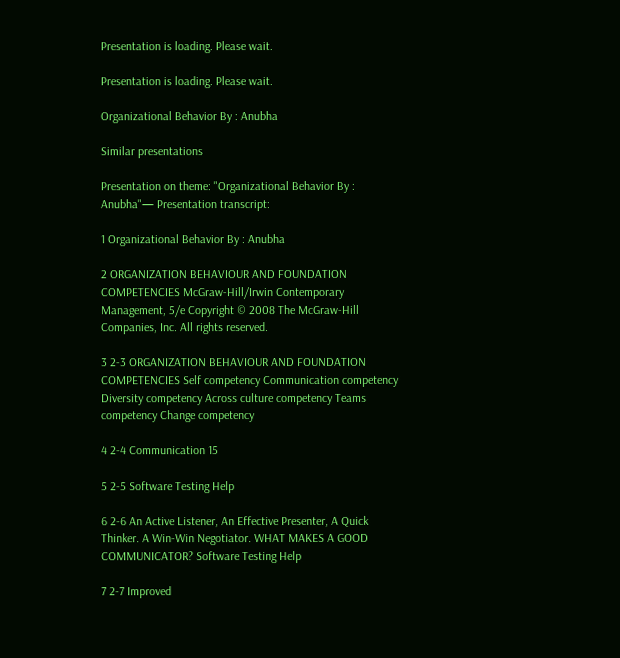Presentation is loading. Please wait.

Presentation is loading. Please wait.

Organizational Behavior By : Anubha

Similar presentations

Presentation on theme: "Organizational Behavior By : Anubha"— Presentation transcript:

1 Organizational Behavior By : Anubha

2 ORGANIZATION BEHAVIOUR AND FOUNDATION COMPETENCIES McGraw-Hill/Irwin Contemporary Management, 5/e Copyright © 2008 The McGraw-Hill Companies, Inc. All rights reserved.

3 2-3 ORGANIZATION BEHAVIOUR AND FOUNDATION COMPETENCIES Self competency Communication competency Diversity competency Across culture competency Teams competency Change competency

4 2-4 Communication 15

5 2-5 Software Testing Help

6 2-6 An Active Listener, An Effective Presenter, A Quick Thinker. A Win-Win Negotiator. WHAT MAKES A GOOD COMMUNICATOR? Software Testing Help

7 2-7 Improved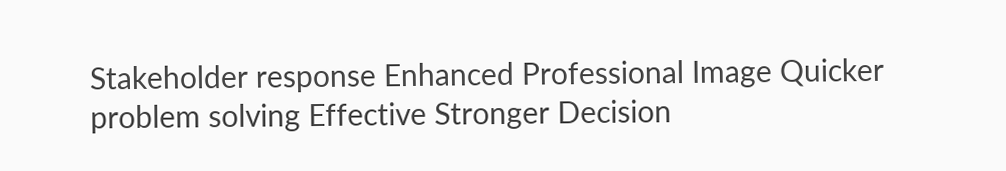Stakeholder response Enhanced Professional Image Quicker problem solving Effective Stronger Decision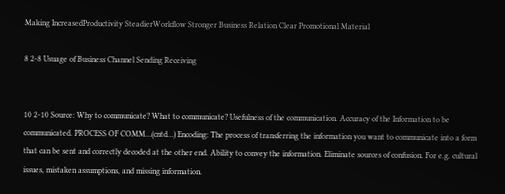Making IncreasedProductivity SteadierWorkflow Stronger Business Relation Clear Promotional Material

8 2-8 Usuage of Business Channel Sending Receiving


10 2-10 Source: Why to communicate? What to communicate? Usefulness of the communication. Accuracy of the Information to be communicated. PROCESS OF COMM…(cntd…) Encoding: The process of transferring the information you want to communicate into a form that can be sent and correctly decoded at the other end. Ability to convey the information. Eliminate sources of confusion. For e.g. cultural issues, mistaken assumptions, and missing information.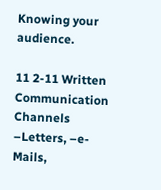Knowing your audience.

11 2-11 Written Communication Channels –Letters, –e-Mails,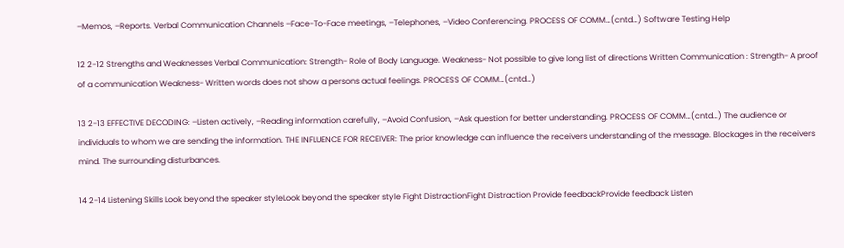–Memos, –Reports. Verbal Communication Channels –Face-To-Face meetings, –Telephones, –Video Conferencing. PROCESS OF COMM…(cntd…) Software Testing Help

12 2-12 Strengths and Weaknesses Verbal Communication: Strength- Role of Body Language. Weakness- Not possible to give long list of directions Written Communication : Strength- A proof of a communication Weakness- Written words does not show a persons actual feelings. PROCESS OF COMM…(cntd…)

13 2-13 EFFECTIVE DECODING: –Listen actively, –Reading information carefully, –Avoid Confusion, –Ask question for better understanding. PROCESS OF COMM…(cntd…) The audience or individuals to whom we are sending the information. THE INFLUENCE FOR RECEIVER: The prior knowledge can influence the receivers understanding of the message. Blockages in the receivers mind. The surrounding disturbances.

14 2-14 Listening Skills Look beyond the speaker styleLook beyond the speaker style Fight DistractionFight Distraction Provide feedbackProvide feedback Listen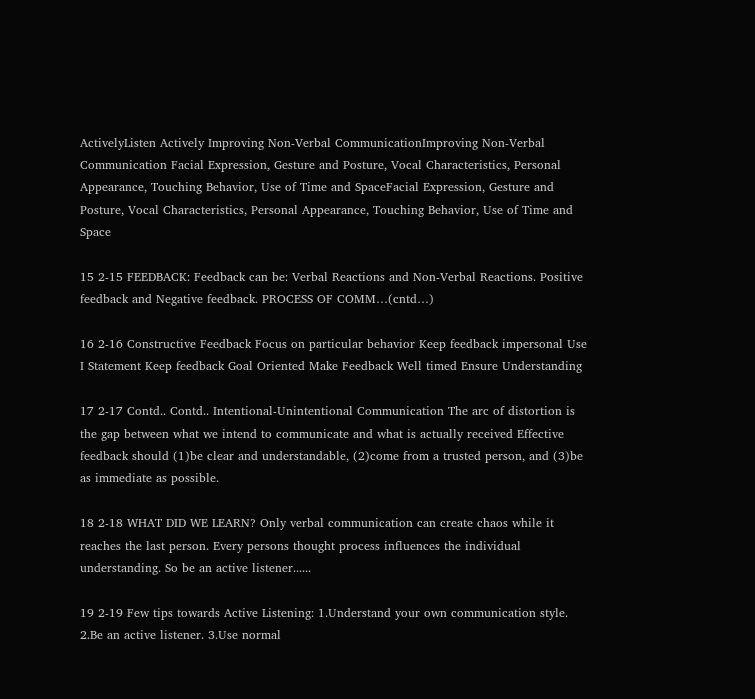ActivelyListen Actively Improving Non-Verbal CommunicationImproving Non-Verbal Communication Facial Expression, Gesture and Posture, Vocal Characteristics, Personal Appearance, Touching Behavior, Use of Time and SpaceFacial Expression, Gesture and Posture, Vocal Characteristics, Personal Appearance, Touching Behavior, Use of Time and Space

15 2-15 FEEDBACK: Feedback can be: Verbal Reactions and Non-Verbal Reactions. Positive feedback and Negative feedback. PROCESS OF COMM…(cntd…)

16 2-16 Constructive Feedback Focus on particular behavior Keep feedback impersonal Use I Statement Keep feedback Goal Oriented Make Feedback Well timed Ensure Understanding

17 2-17 Contd.. Contd.. Intentional-Unintentional Communication The arc of distortion is the gap between what we intend to communicate and what is actually received Effective feedback should (1)be clear and understandable, (2)come from a trusted person, and (3)be as immediate as possible.

18 2-18 WHAT DID WE LEARN? Only verbal communication can create chaos while it reaches the last person. Every persons thought process influences the individual understanding. So be an active listener......

19 2-19 Few tips towards Active Listening: 1.Understand your own communication style. 2.Be an active listener. 3.Use normal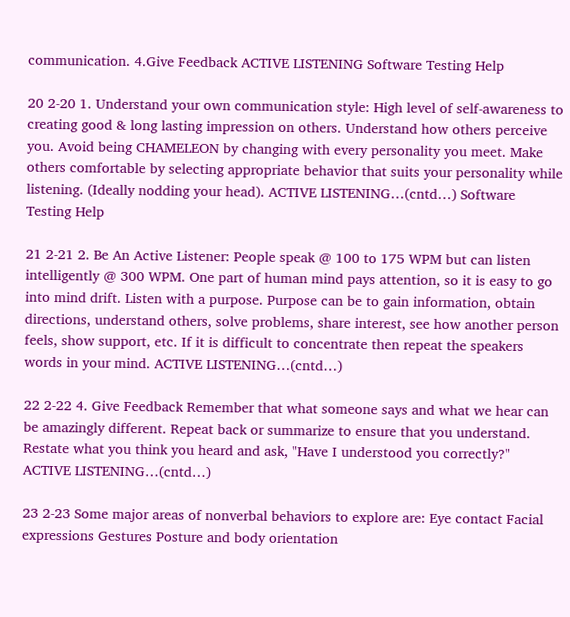communication. 4.Give Feedback ACTIVE LISTENING Software Testing Help

20 2-20 1. Understand your own communication style: High level of self-awareness to creating good & long lasting impression on others. Understand how others perceive you. Avoid being CHAMELEON by changing with every personality you meet. Make others comfortable by selecting appropriate behavior that suits your personality while listening. (Ideally nodding your head). ACTIVE LISTENING…(cntd…) Software Testing Help

21 2-21 2. Be An Active Listener: People speak @ 100 to 175 WPM but can listen intelligently @ 300 WPM. One part of human mind pays attention, so it is easy to go into mind drift. Listen with a purpose. Purpose can be to gain information, obtain directions, understand others, solve problems, share interest, see how another person feels, show support, etc. If it is difficult to concentrate then repeat the speakers words in your mind. ACTIVE LISTENING…(cntd…)

22 2-22 4. Give Feedback Remember that what someone says and what we hear can be amazingly different. Repeat back or summarize to ensure that you understand. Restate what you think you heard and ask, "Have I understood you correctly?" ACTIVE LISTENING…(cntd…)

23 2-23 Some major areas of nonverbal behaviors to explore are: Eye contact Facial expressions Gestures Posture and body orientation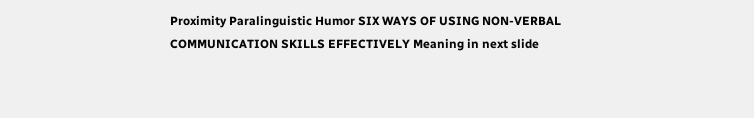Proximity Paralinguistic Humor SIX WAYS OF USING NON-VERBAL COMMUNICATION SKILLS EFFECTIVELY Meaning in next slide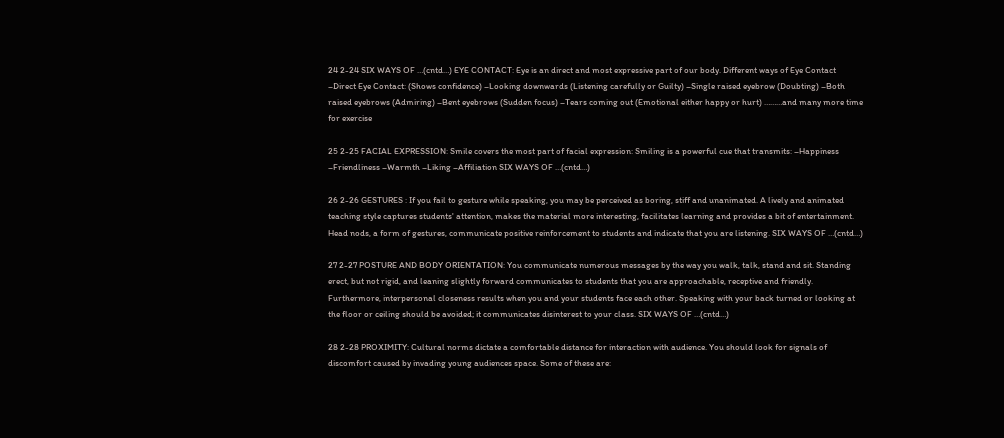24 2-24 SIX WAYS OF …(cntd…) EYE CONTACT: Eye is an direct and most expressive part of our body. Different ways of Eye Contact –Direct Eye Contact: (Shows confidence) –Looking downwards (Listening carefully or Guilty) –Single raised eyebrow (Doubting) –Both raised eyebrows (Admiring) –Bent eyebrows (Sudden focus) –Tears coming out (Emotional either happy or hurt) ………and many more time for exercise

25 2-25 FACIAL EXPRESSION: Smile covers the most part of facial expression: Smiling is a powerful cue that transmits: –Happiness –Friendliness –Warmth –Liking –Affiliation SIX WAYS OF …(cntd…)

26 2-26 GESTURES : If you fail to gesture while speaking, you may be perceived as boring, stiff and unanimated. A lively and animated teaching style captures students' attention, makes the material more interesting, facilitates learning and provides a bit of entertainment. Head nods, a form of gestures, communicate positive reinforcement to students and indicate that you are listening. SIX WAYS OF …(cntd…)

27 2-27 POSTURE AND BODY ORIENTATION: You communicate numerous messages by the way you walk, talk, stand and sit. Standing erect, but not rigid, and leaning slightly forward communicates to students that you are approachable, receptive and friendly. Furthermore, interpersonal closeness results when you and your students face each other. Speaking with your back turned or looking at the floor or ceiling should be avoided; it communicates disinterest to your class. SIX WAYS OF …(cntd…)

28 2-28 PROXIMITY: Cultural norms dictate a comfortable distance for interaction with audience. You should look for signals of discomfort caused by invading young audiences space. Some of these are: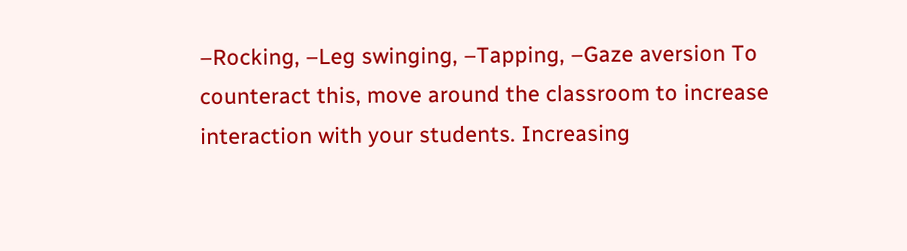–Rocking, –Leg swinging, –Tapping, –Gaze aversion To counteract this, move around the classroom to increase interaction with your students. Increasing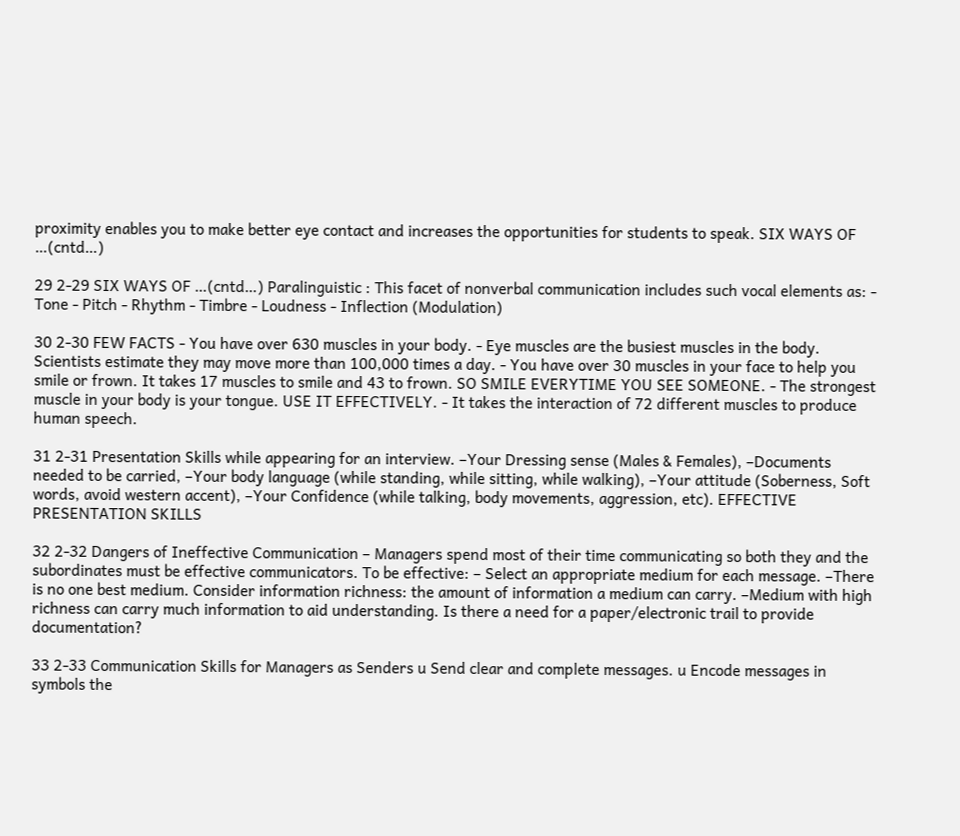proximity enables you to make better eye contact and increases the opportunities for students to speak. SIX WAYS OF …(cntd…)

29 2-29 SIX WAYS OF …(cntd…) Paralinguistic : This facet of nonverbal communication includes such vocal elements as: - Tone - Pitch - Rhythm - Timbre - Loudness - Inflection (Modulation)

30 2-30 FEW FACTS - You have over 630 muscles in your body. - Eye muscles are the busiest muscles in the body. Scientists estimate they may move more than 100,000 times a day. - You have over 30 muscles in your face to help you smile or frown. It takes 17 muscles to smile and 43 to frown. SO SMILE EVERYTIME YOU SEE SOMEONE. - The strongest muscle in your body is your tongue. USE IT EFFECTIVELY. - It takes the interaction of 72 different muscles to produce human speech.

31 2-31 Presentation Skills while appearing for an interview. –Your Dressing sense (Males & Females), –Documents needed to be carried, –Your body language (while standing, while sitting, while walking), –Your attitude (Soberness, Soft words, avoid western accent), –Your Confidence (while talking, body movements, aggression, etc). EFFECTIVE PRESENTATION SKILLS

32 2-32 Dangers of Ineffective Communication – Managers spend most of their time communicating so both they and the subordinates must be effective communicators. To be effective: – Select an appropriate medium for each message. –There is no one best medium. Consider information richness: the amount of information a medium can carry. –Medium with high richness can carry much information to aid understanding. Is there a need for a paper/electronic trail to provide documentation?

33 2-33 Communication Skills for Managers as Senders u Send clear and complete messages. u Encode messages in symbols the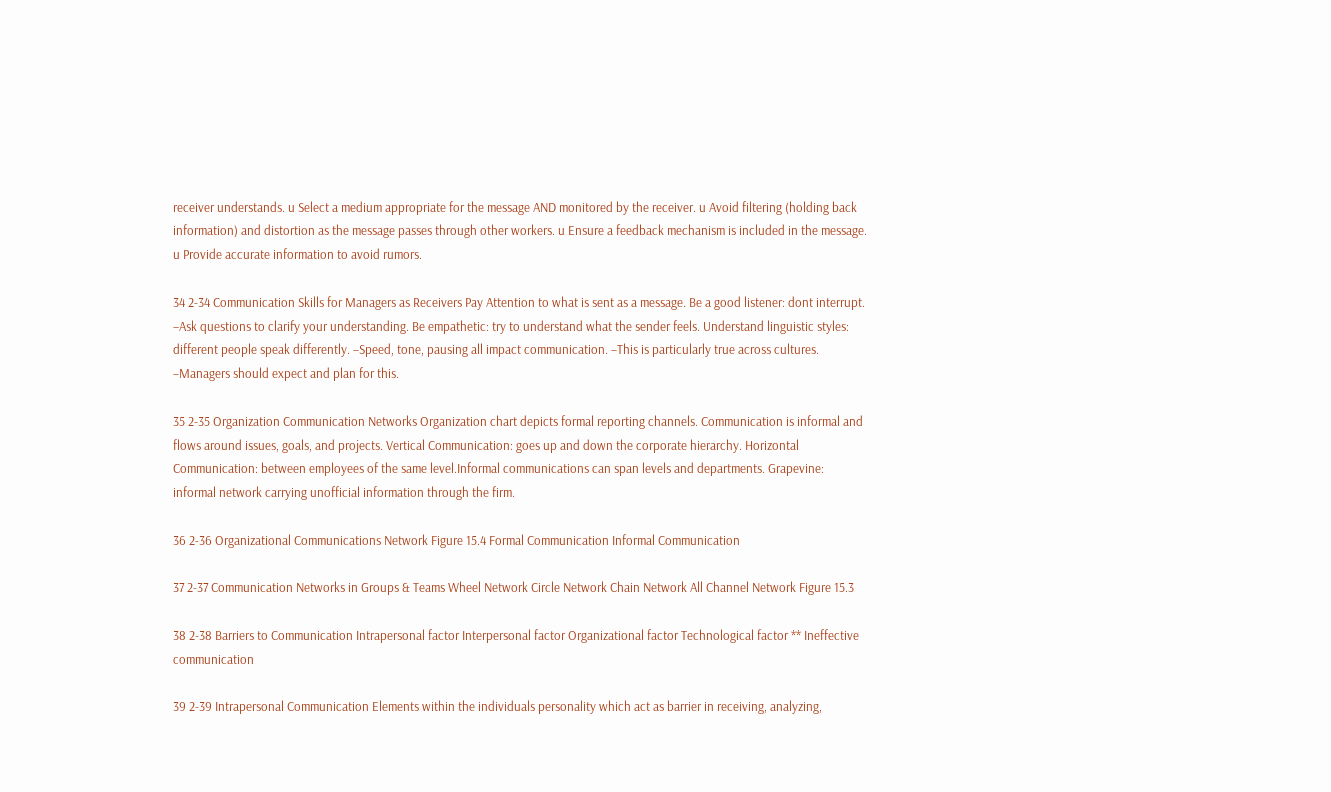receiver understands. u Select a medium appropriate for the message AND monitored by the receiver. u Avoid filtering (holding back information) and distortion as the message passes through other workers. u Ensure a feedback mechanism is included in the message. u Provide accurate information to avoid rumors.

34 2-34 Communication Skills for Managers as Receivers Pay Attention to what is sent as a message. Be a good listener: dont interrupt. –Ask questions to clarify your understanding. Be empathetic: try to understand what the sender feels. Understand linguistic styles: different people speak differently. –Speed, tone, pausing all impact communication. –This is particularly true across cultures. –Managers should expect and plan for this.

35 2-35 Organization Communication Networks Organization chart depicts formal reporting channels. Communication is informal and flows around issues, goals, and projects. Vertical Communication: goes up and down the corporate hierarchy. Horizontal Communication: between employees of the same level.Informal communications can span levels and departments. Grapevine: informal network carrying unofficial information through the firm.

36 2-36 Organizational Communications Network Figure 15.4 Formal Communication Informal Communication

37 2-37 Communication Networks in Groups & Teams Wheel Network Circle Network Chain Network All Channel Network Figure 15.3

38 2-38 Barriers to Communication Intrapersonal factor Interpersonal factor Organizational factor Technological factor ** Ineffective communication

39 2-39 Intrapersonal Communication Elements within the individuals personality which act as barrier in receiving, analyzing,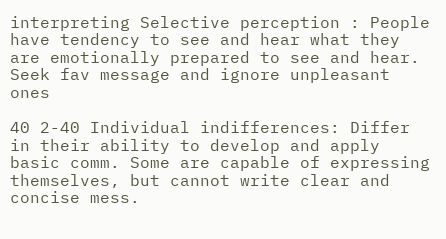interpreting Selective perception : People have tendency to see and hear what they are emotionally prepared to see and hear. Seek fav message and ignore unpleasant ones

40 2-40 Individual indifferences: Differ in their ability to develop and apply basic comm. Some are capable of expressing themselves, but cannot write clear and concise mess.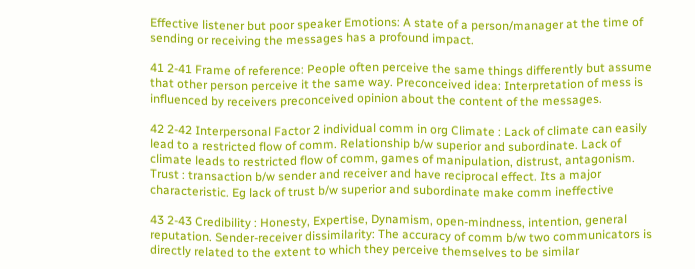Effective listener but poor speaker Emotions: A state of a person/manager at the time of sending or receiving the messages has a profound impact.

41 2-41 Frame of reference: People often perceive the same things differently but assume that other person perceive it the same way. Preconceived idea: Interpretation of mess is influenced by receivers preconceived opinion about the content of the messages.

42 2-42 Interpersonal Factor 2 individual comm in org Climate : Lack of climate can easily lead to a restricted flow of comm. Relationship b/w superior and subordinate. Lack of climate leads to restricted flow of comm, games of manipulation, distrust, antagonism. Trust : transaction b/w sender and receiver and have reciprocal effect. Its a major characteristic. Eg lack of trust b/w superior and subordinate make comm ineffective

43 2-43 Credibility : Honesty, Expertise, Dynamism, open-mindness, intention, general reputation. Sender-receiver dissimilarity: The accuracy of comm b/w two communicators is directly related to the extent to which they perceive themselves to be similar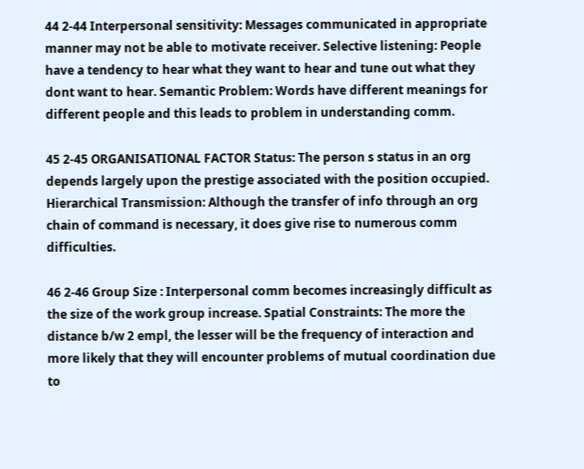44 2-44 Interpersonal sensitivity: Messages communicated in appropriate manner may not be able to motivate receiver. Selective listening: People have a tendency to hear what they want to hear and tune out what they dont want to hear. Semantic Problem: Words have different meanings for different people and this leads to problem in understanding comm.

45 2-45 ORGANISATIONAL FACTOR Status: The person s status in an org depends largely upon the prestige associated with the position occupied. Hierarchical Transmission: Although the transfer of info through an org chain of command is necessary, it does give rise to numerous comm difficulties.

46 2-46 Group Size : Interpersonal comm becomes increasingly difficult as the size of the work group increase. Spatial Constraints: The more the distance b/w 2 empl, the lesser will be the frequency of interaction and more likely that they will encounter problems of mutual coordination due to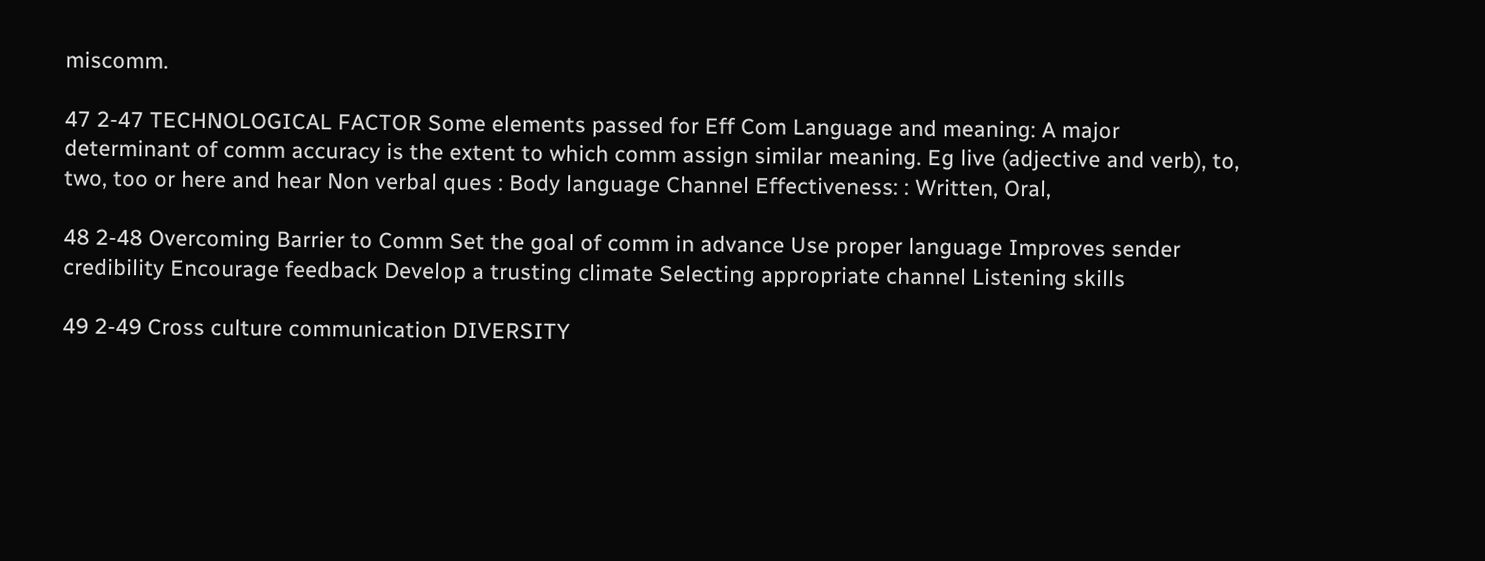miscomm.

47 2-47 TECHNOLOGICAL FACTOR Some elements passed for Eff Com Language and meaning: A major determinant of comm accuracy is the extent to which comm assign similar meaning. Eg live (adjective and verb), to, two, too or here and hear Non verbal ques : Body language Channel Effectiveness: : Written, Oral,

48 2-48 Overcoming Barrier to Comm Set the goal of comm in advance Use proper language Improves sender credibility Encourage feedback Develop a trusting climate Selecting appropriate channel Listening skills

49 2-49 Cross culture communication DIVERSITY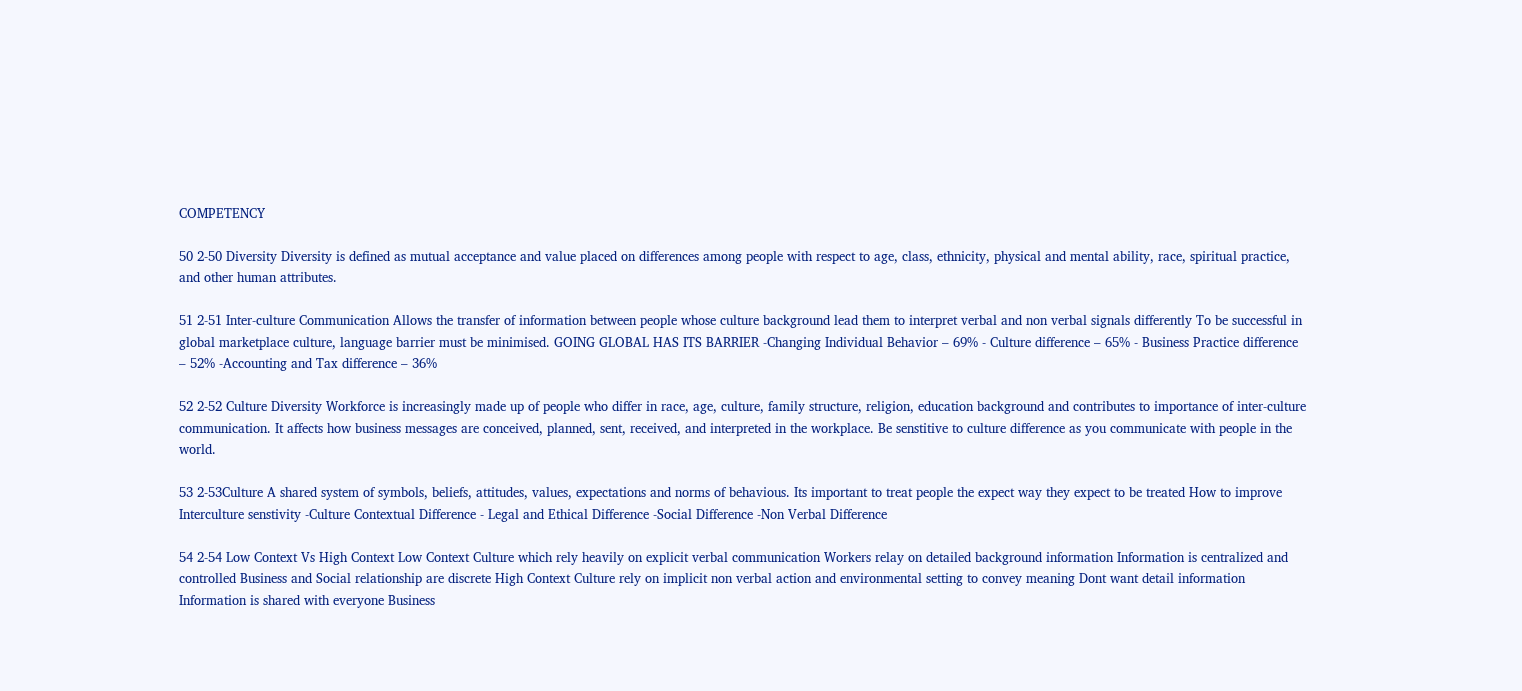COMPETENCY

50 2-50 Diversity Diversity is defined as mutual acceptance and value placed on differences among people with respect to age, class, ethnicity, physical and mental ability, race, spiritual practice, and other human attributes.

51 2-51 Inter-culture Communication Allows the transfer of information between people whose culture background lead them to interpret verbal and non verbal signals differently To be successful in global marketplace culture, language barrier must be minimised. GOING GLOBAL HAS ITS BARRIER -Changing Individual Behavior – 69% - Culture difference – 65% - Business Practice difference – 52% -Accounting and Tax difference – 36%

52 2-52 Culture Diversity Workforce is increasingly made up of people who differ in race, age, culture, family structure, religion, education background and contributes to importance of inter-culture communication. It affects how business messages are conceived, planned, sent, received, and interpreted in the workplace. Be senstitive to culture difference as you communicate with people in the world.

53 2-53Culture A shared system of symbols, beliefs, attitudes, values, expectations and norms of behavious. Its important to treat people the expect way they expect to be treated How to improve Interculture senstivity -Culture Contextual Difference - Legal and Ethical Difference -Social Difference -Non Verbal Difference

54 2-54 Low Context Vs High Context Low Context Culture which rely heavily on explicit verbal communication Workers relay on detailed background information Information is centralized and controlled Business and Social relationship are discrete High Context Culture rely on implicit non verbal action and environmental setting to convey meaning Dont want detail information Information is shared with everyone Business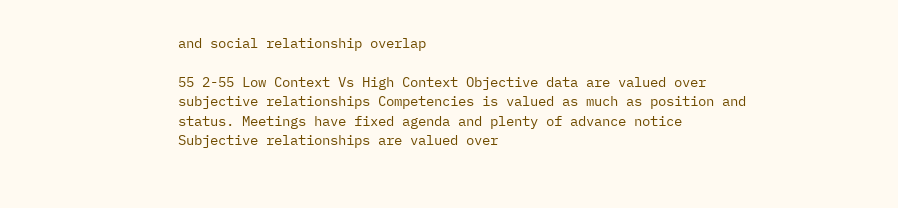and social relationship overlap

55 2-55 Low Context Vs High Context Objective data are valued over subjective relationships Competencies is valued as much as position and status. Meetings have fixed agenda and plenty of advance notice Subjective relationships are valued over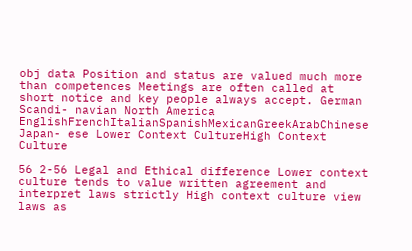obj data Position and status are valued much more than competences Meetings are often called at short notice and key people always accept. German Scandi- navian North America EnglishFrenchItalianSpanishMexicanGreekArabChinese Japan- ese Lower Context CultureHigh Context Culture

56 2-56 Legal and Ethical difference Lower context culture tends to value written agreement and interpret laws strictly High context culture view laws as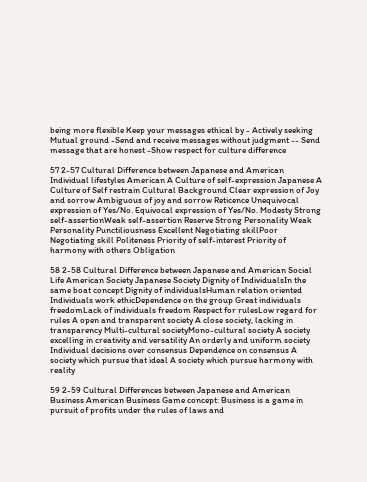being more flexible Keep your messages ethical by - Actively seeking Mutual ground -Send and receive messages without judgment -- Send message that are honest -Show respect for culture difference

57 2-57 Cultural Difference between Japanese and American Individual lifestyles American A Culture of self-expression Japanese A Culture of Self restrain Cultural Background Clear expression of Joy and sorrow Ambiguous of joy and sorrow Reticence Unequivocal expression of Yes/No. Equivocal expression of Yes/No. Modesty Strong self-assertionWeak self-assertion Reserve Strong Personality Weak Personality Punctiliousness Excellent Negotiating skillPoor Negotiating skill Politeness Priority of self-interest Priority of harmony with others Obligation

58 2-58 Cultural Difference between Japanese and American Social Life American Society Japanese Society Dignity of IndividualsIn the same boat concept Dignity of individualsHuman relation oriented Individuals work ethicDependence on the group Great individuals freedomLack of individuals freedom Respect for rulesLow regard for rules A open and transparent society A close society, lacking in transparency Multi-cultural societyMono-cultural society A society excelling in creativity and versatility An orderly and uniform society Individual decisions over consensus Dependence on consensus A society which pursue that ideal A society which pursue harmony with reality

59 2-59 Cultural Differences between Japanese and American Business American Business Game concept: Business is a game in pursuit of profits under the rules of laws and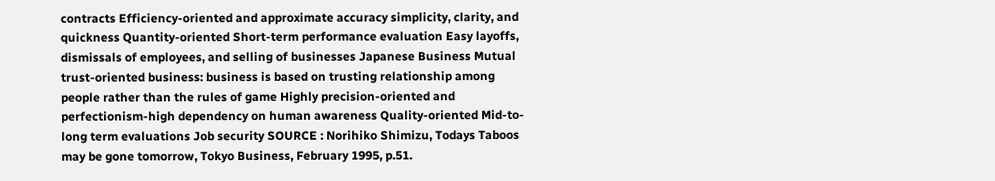contracts Efficiency-oriented and approximate accuracy simplicity, clarity, and quickness Quantity-oriented Short-term performance evaluation Easy layoffs, dismissals of employees, and selling of businesses Japanese Business Mutual trust-oriented business: business is based on trusting relationship among people rather than the rules of game Highly precision-oriented and perfectionism-high dependency on human awareness Quality-oriented Mid-to-long term evaluations Job security SOURCE : Norihiko Shimizu, Todays Taboos may be gone tomorrow, Tokyo Business, February 1995, p.51.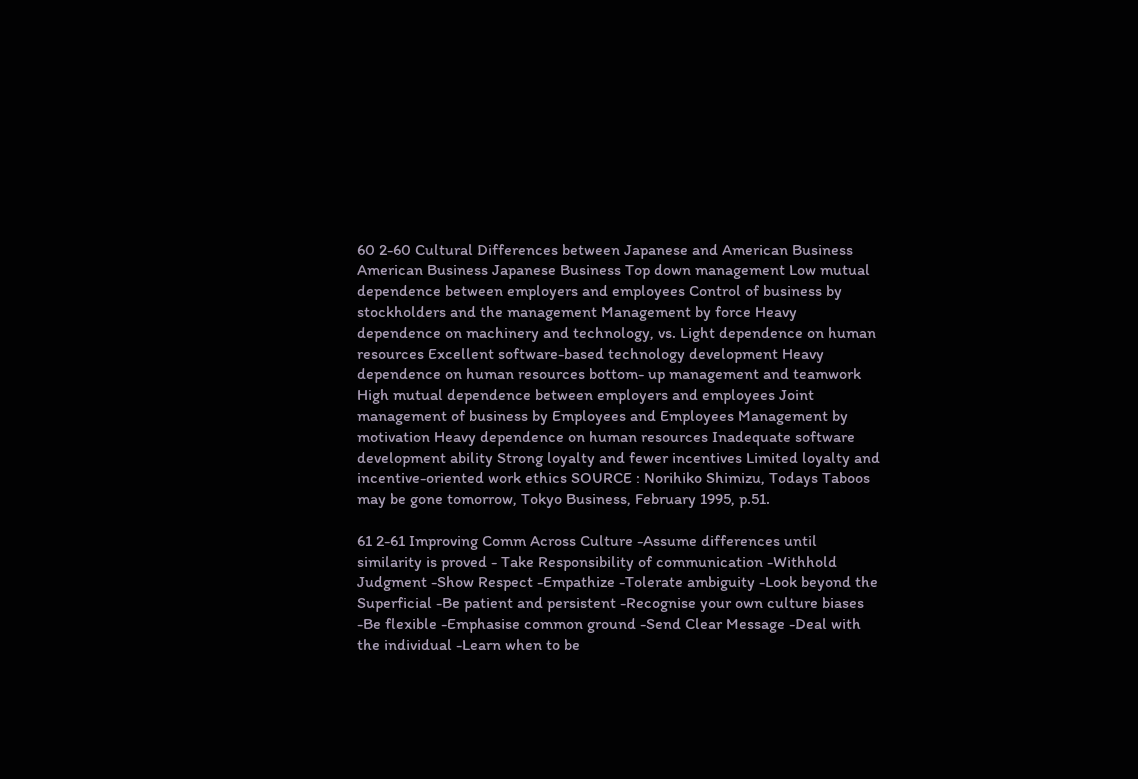60 2-60 Cultural Differences between Japanese and American Business American Business Japanese Business Top down management Low mutual dependence between employers and employees Control of business by stockholders and the management Management by force Heavy dependence on machinery and technology, vs. Light dependence on human resources Excellent software-based technology development Heavy dependence on human resources bottom- up management and teamwork High mutual dependence between employers and employees Joint management of business by Employees and Employees Management by motivation Heavy dependence on human resources Inadequate software development ability Strong loyalty and fewer incentives Limited loyalty and incentive-oriented work ethics SOURCE : Norihiko Shimizu, Todays Taboos may be gone tomorrow, Tokyo Business, February 1995, p.51.

61 2-61 Improving Comm Across Culture -Assume differences until similarity is proved - Take Responsibility of communication -Withhold Judgment -Show Respect -Empathize -Tolerate ambiguity -Look beyond the Superficial -Be patient and persistent -Recognise your own culture biases -Be flexible -Emphasise common ground -Send Clear Message -Deal with the individual -Learn when to be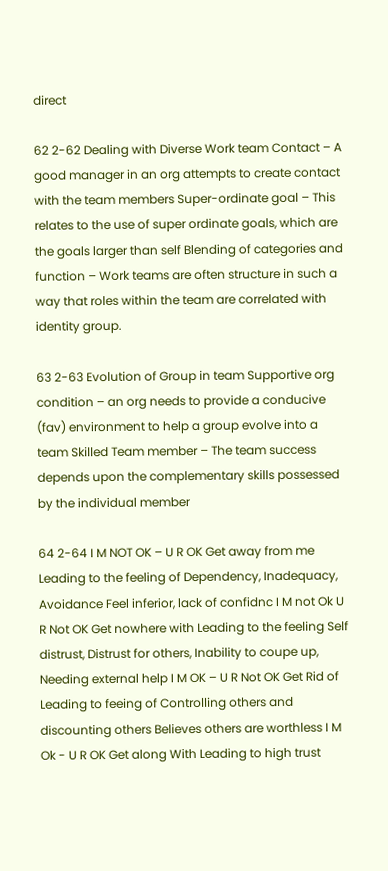direct

62 2-62 Dealing with Diverse Work team Contact – A good manager in an org attempts to create contact with the team members Super-ordinate goal – This relates to the use of super ordinate goals, which are the goals larger than self Blending of categories and function – Work teams are often structure in such a way that roles within the team are correlated with identity group.

63 2-63 Evolution of Group in team Supportive org condition – an org needs to provide a conducive (fav) environment to help a group evolve into a team Skilled Team member – The team success depends upon the complementary skills possessed by the individual member

64 2-64 I M NOT OK – U R OK Get away from me Leading to the feeling of Dependency, Inadequacy, Avoidance Feel inferior, lack of confidnc I M not Ok U R Not OK Get nowhere with Leading to the feeling Self distrust, Distrust for others, Inability to coupe up, Needing external help I M OK – U R Not OK Get Rid of Leading to feeing of Controlling others and discounting others Believes others are worthless I M Ok - U R OK Get along With Leading to high trust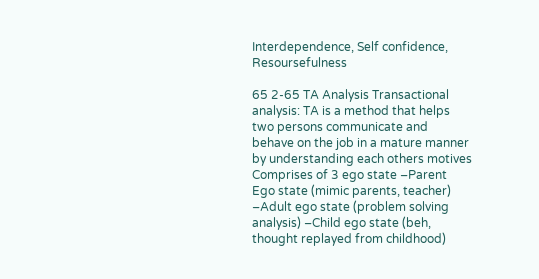Interdependence, Self confidence, Resoursefulness

65 2-65 TA Analysis Transactional analysis: TA is a method that helps two persons communicate and behave on the job in a mature manner by understanding each others motives Comprises of 3 ego state –Parent Ego state (mimic parents, teacher) –Adult ego state (problem solving analysis) –Child ego state (beh, thought replayed from childhood)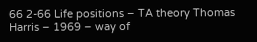66 2-66 Life positions – TA theory Thomas Harris – 1969 – way of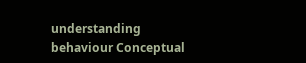understanding behaviour Conceptual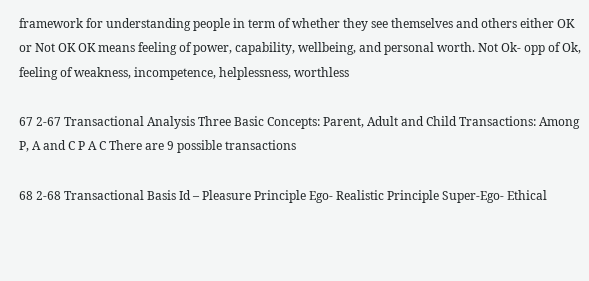framework for understanding people in term of whether they see themselves and others either OK or Not OK OK means feeling of power, capability, wellbeing, and personal worth. Not Ok- opp of Ok, feeling of weakness, incompetence, helplessness, worthless

67 2-67 Transactional Analysis Three Basic Concepts: Parent, Adult and Child Transactions: Among P, A and C P A C There are 9 possible transactions

68 2-68 Transactional Basis Id – Pleasure Principle Ego- Realistic Principle Super-Ego- Ethical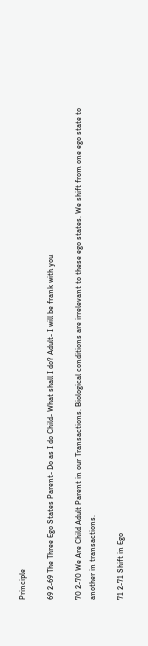Principle

69 2-69 The Three Ego States Parent- Do as I do Child- What shall I do? Adult- I will be frank with you

70 2-70 We Are Child Adult Parent in our Transactions. Biological conditions are irrelevant to these ego states. We shift from one ego state to another in transactions.

71 2-71 Shift in Ego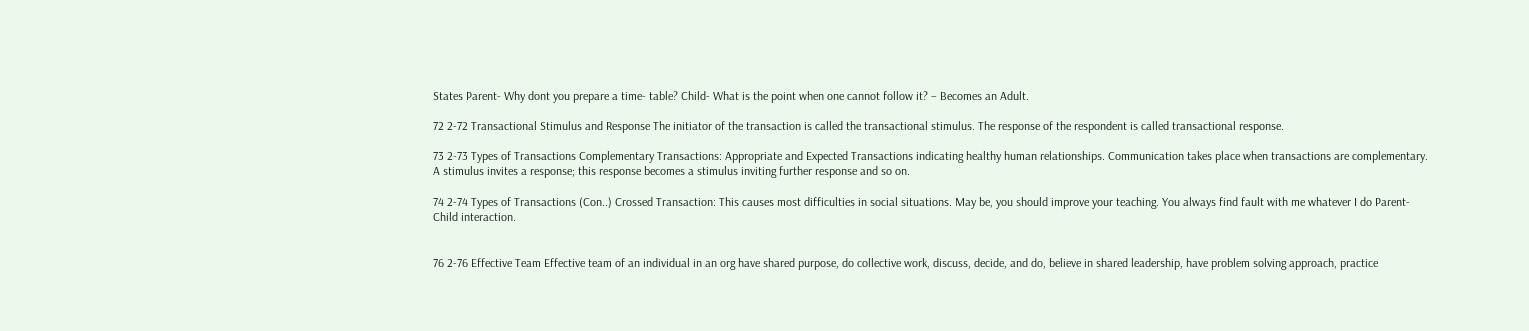States Parent- Why dont you prepare a time- table? Child- What is the point when one cannot follow it? – Becomes an Adult.

72 2-72 Transactional Stimulus and Response The initiator of the transaction is called the transactional stimulus. The response of the respondent is called transactional response.

73 2-73 Types of Transactions Complementary Transactions: Appropriate and Expected Transactions indicating healthy human relationships. Communication takes place when transactions are complementary. A stimulus invites a response; this response becomes a stimulus inviting further response and so on.

74 2-74 Types of Transactions (Con..) Crossed Transaction: This causes most difficulties in social situations. May be, you should improve your teaching. You always find fault with me whatever I do Parent-Child interaction.


76 2-76 Effective Team Effective team of an individual in an org have shared purpose, do collective work, discuss, decide, and do, believe in shared leadership, have problem solving approach, practice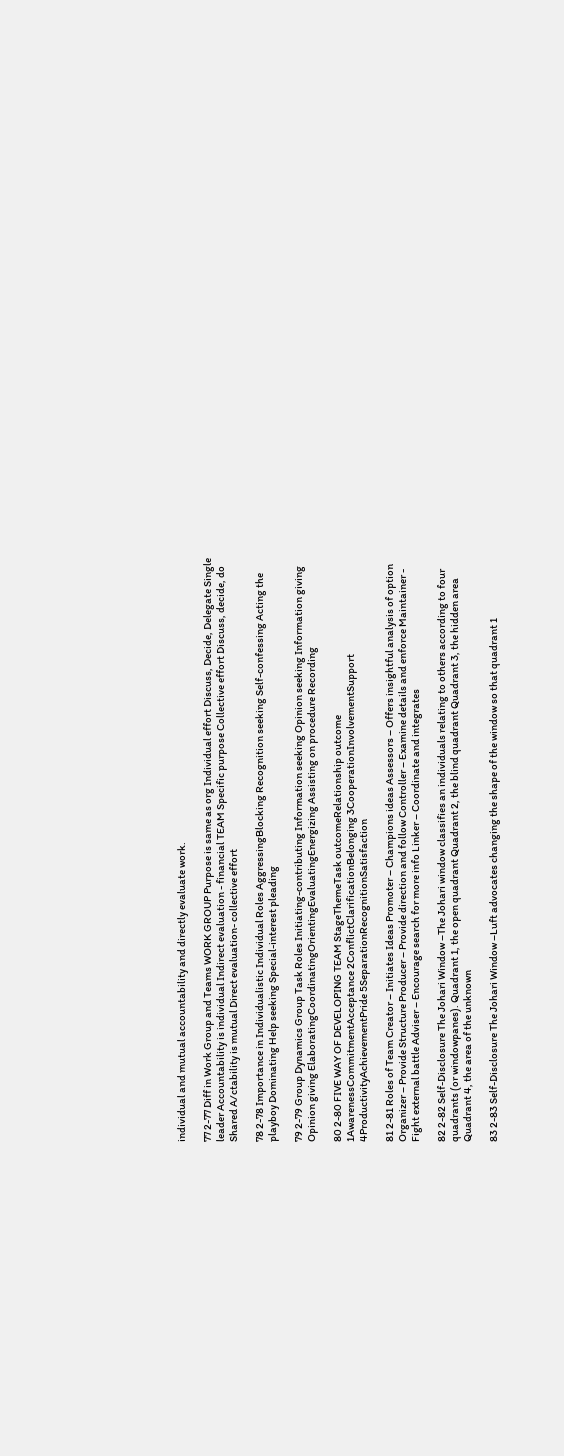individual and mutual accountability and directly evaluate work.

77 2-77 Diff in Work Group and Teams WORK GROUP Purpose is same as org Individual effort Discuss, Decide, Delegate Single leader Accountability is individual Indirect evaluation - financial TEAM Specific purpose Collective effort Discuss, decide, do Shared A/ctability is mutual Direct evaluation- collective effort

78 2-78 Importance in Individualistic Individual Roles AggressingBlocking Recognition seeking Self-confessing Acting the playboy Dominating Help seeking Special-interest pleading

79 2-79 Group Dynamics Group Task Roles Initiating-contributing Information seeking Opinion seeking Information giving Opinion giving ElaboratingCoordinatingOrientingEvaluatingEnergizing Assisting on procedure Recording

80 2-80 FIVE WAY OF DEVELOPING TEAM StageThemeTask outcomeRelationship outcome 1AwarenessCommitmentAcceptance 2ConflictClarificationBelonging 3CooperationInvolvementSupport 4ProductivityAchievementPride 5SeparationRecognitionSatisfaction

81 2-81 Roles of Team Creator – Initiates Ideas Promoter – Champions ideas Assessors – Offers insightful analysis of option Organizer – Provide Structure Producer – Provide direction and follow Controller – Examine details and enforce Maintainer - Fight external battle Adviser – Encourage search for more info Linker – Coordinate and integrates

82 2-82 Self-Disclosure The Johari Window –The Johari window classifies an individuals relating to others according to four quadrants (or windowpanes). Quadrant 1, the open quadrant Quadrant 2, the blind quadrant Quadrant 3, the hidden area Quadrant 4, the area of the unknown

83 2-83 Self-Disclosure The Johari Window –Luft advocates changing the shape of the window so that quadrant 1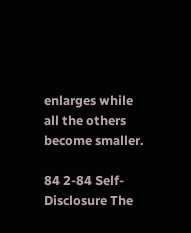enlarges while all the others become smaller.

84 2-84 Self-Disclosure The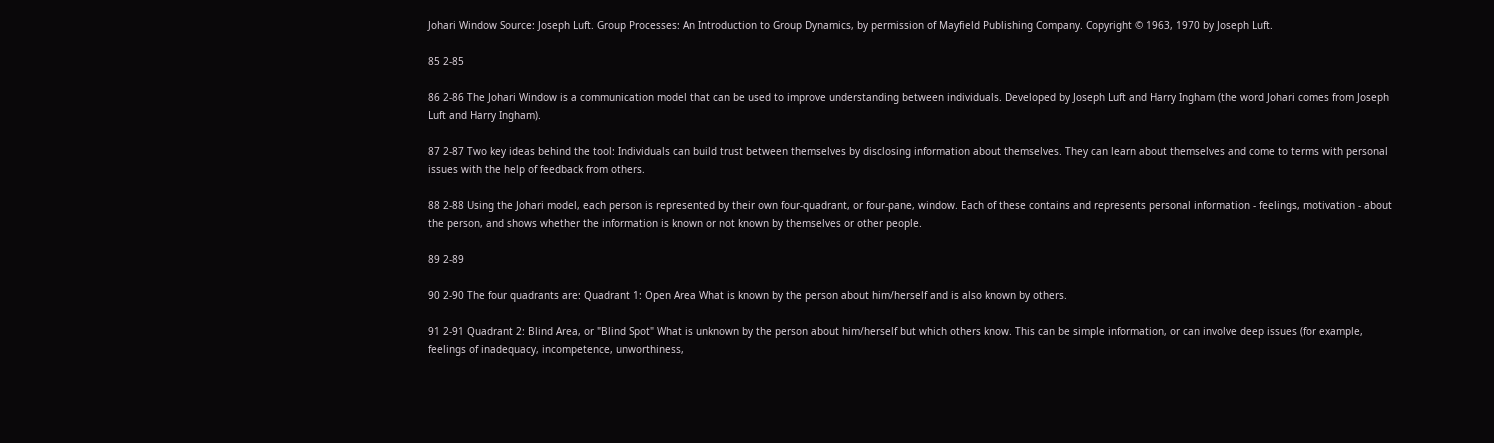Johari Window Source: Joseph Luft. Group Processes: An Introduction to Group Dynamics, by permission of Mayfield Publishing Company. Copyright © 1963, 1970 by Joseph Luft.

85 2-85

86 2-86 The Johari Window is a communication model that can be used to improve understanding between individuals. Developed by Joseph Luft and Harry Ingham (the word Johari comes from Joseph Luft and Harry Ingham).

87 2-87 Two key ideas behind the tool: Individuals can build trust between themselves by disclosing information about themselves. They can learn about themselves and come to terms with personal issues with the help of feedback from others.

88 2-88 Using the Johari model, each person is represented by their own four-quadrant, or four-pane, window. Each of these contains and represents personal information - feelings, motivation - about the person, and shows whether the information is known or not known by themselves or other people.

89 2-89

90 2-90 The four quadrants are: Quadrant 1: Open Area What is known by the person about him/herself and is also known by others.

91 2-91 Quadrant 2: Blind Area, or "Blind Spot" What is unknown by the person about him/herself but which others know. This can be simple information, or can involve deep issues (for example, feelings of inadequacy, incompetence, unworthiness,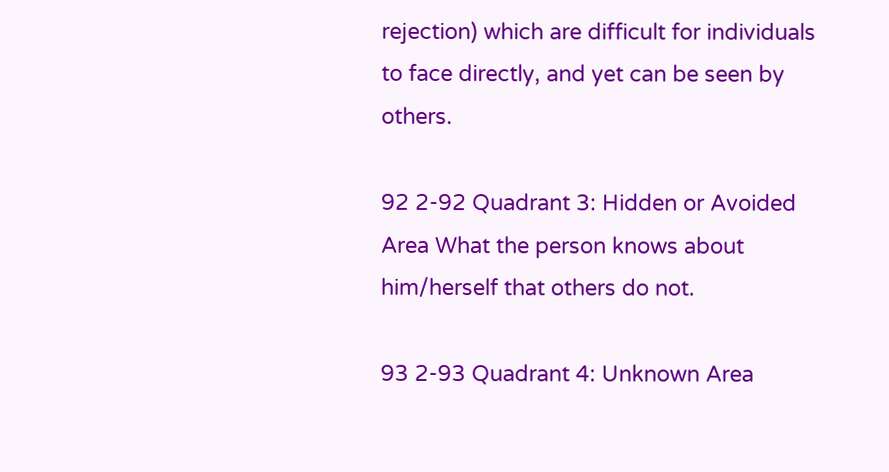rejection) which are difficult for individuals to face directly, and yet can be seen by others.

92 2-92 Quadrant 3: Hidden or Avoided Area What the person knows about him/herself that others do not.

93 2-93 Quadrant 4: Unknown Area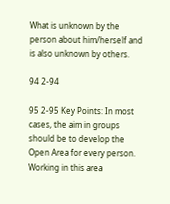What is unknown by the person about him/herself and is also unknown by others.

94 2-94

95 2-95 Key Points: In most cases, the aim in groups should be to develop the Open Area for every person. Working in this area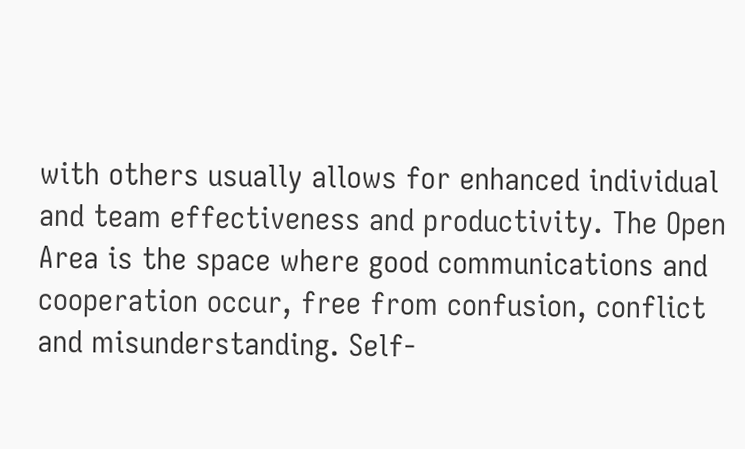with others usually allows for enhanced individual and team effectiveness and productivity. The Open Area is the space where good communications and cooperation occur, free from confusion, conflict and misunderstanding. Self-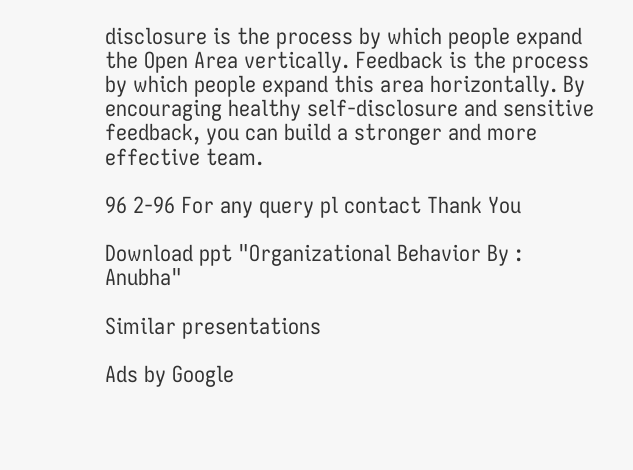disclosure is the process by which people expand the Open Area vertically. Feedback is the process by which people expand this area horizontally. By encouraging healthy self-disclosure and sensitive feedback, you can build a stronger and more effective team.

96 2-96 For any query pl contact Thank You

Download ppt "Organizational Behavior By : Anubha"

Similar presentations

Ads by Google